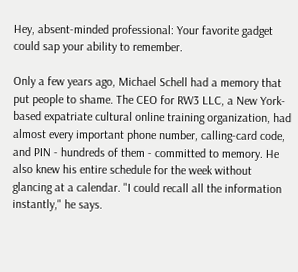Hey, absent-minded professional: Your favorite gadget could sap your ability to remember.

Only a few years ago, Michael Schell had a memory that put people to shame. The CEO for RW3 LLC, a New York-based expatriate cultural online training organization, had almost every important phone number, calling-card code, and PIN - hundreds of them - committed to memory. He also knew his entire schedule for the week without glancing at a calendar. "I could recall all the information instantly," he says.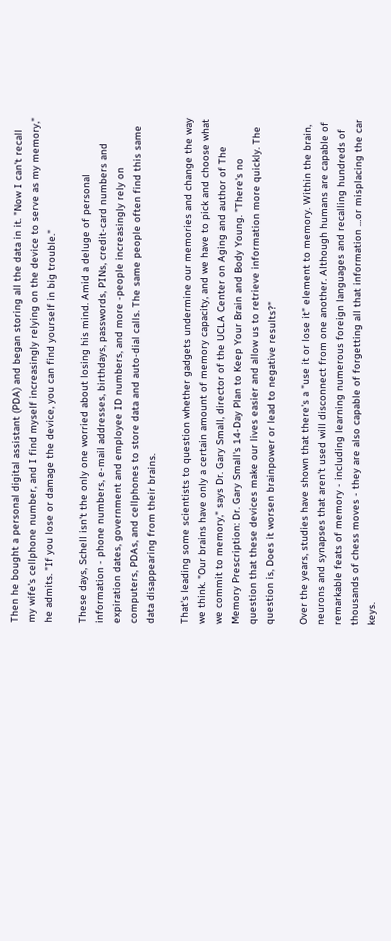Then he bought a personal digital assistant (PDA) and began storing all the data in it. "Now I can't recall my wife's cellphone number, and I find myself increasingly relying on the device to serve as my memory," he admits. "If you lose or damage the device, you can find yourself in big trouble."

These days, Schell isn't the only one worried about losing his mind. Amid a deluge of personal information - phone numbers, e-mail addresses, birthdays, passwords, PINs, credit-card numbers and expiration dates, government and employee ID numbers, and more -people increasingly rely on computers, PDAs, and cellphones to store data and auto-dial calls. The same people often find this same data disappearing from their brains.

That's leading some scientists to question whether gadgets undermine our memories and change the way we think. "Our brains have only a certain amount of memory capacity, and we have to pick and choose what we commit to memory," says Dr. Gary Small, director of the UCLA Center on Aging and author of The Memory Prescription: Dr. Gary Small's 14-Day Plan to Keep Your Brain and Body Young. "There's no question that these devices make our lives easier and allow us to retrieve information more quickly. The question is, Does it worsen brainpower or lead to negative results?"

Over the years, studies have shown that there's a "use it or lose it" element to memory. Within the brain, neurons and synapses that aren't used will disconnect from one another. Although humans are capable of remarkable feats of memory - including learning numerous foreign languages and recalling hundreds of thousands of chess moves - they are also capable of forgetting all that information …or misplacing the car keys.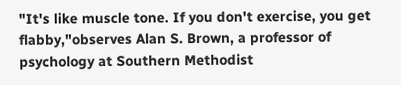"It's like muscle tone. If you don't exercise, you get flabby,"observes Alan S. Brown, a professor of psychology at Southern Methodist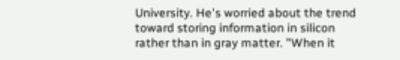University. He's worried about the trend toward storing information in silicon rather than in gray matter. "When it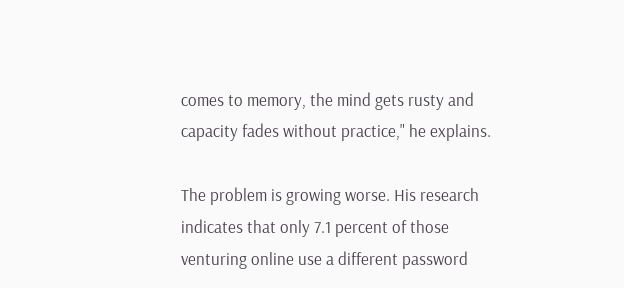comes to memory, the mind gets rusty and capacity fades without practice," he explains.

The problem is growing worse. His research indicates that only 7.1 percent of those venturing online use a different password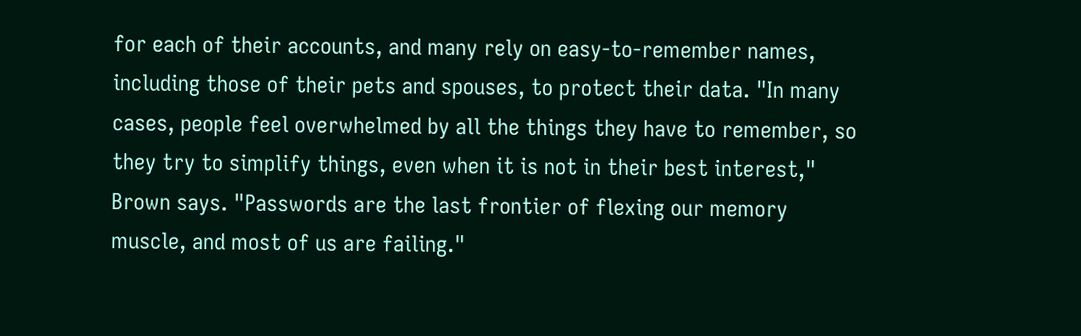for each of their accounts, and many rely on easy-to-remember names, including those of their pets and spouses, to protect their data. "In many cases, people feel overwhelmed by all the things they have to remember, so they try to simplify things, even when it is not in their best interest," Brown says. "Passwords are the last frontier of flexing our memory muscle, and most of us are failing."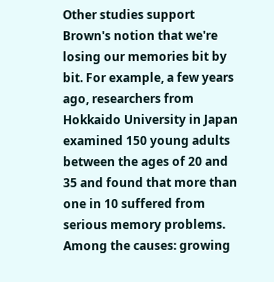Other studies support Brown's notion that we're losing our memories bit by bit. For example, a few years ago, researchers from Hokkaido University in Japan examined 150 young adults between the ages of 20 and 35 and found that more than one in 10 suffered from serious memory problems. Among the causes: growing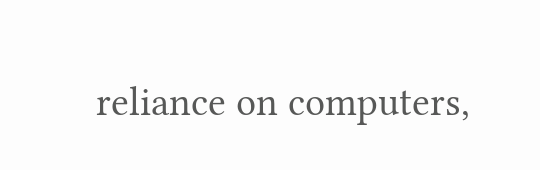reliance on computers,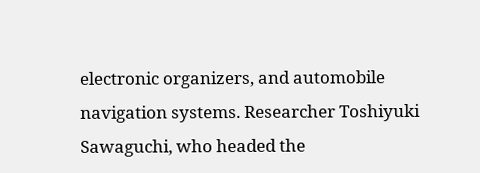electronic organizers, and automobile navigation systems. Researcher Toshiyuki Sawaguchi, who headed the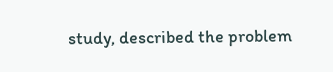study, described the problem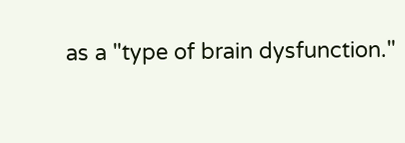as a "type of brain dysfunction."